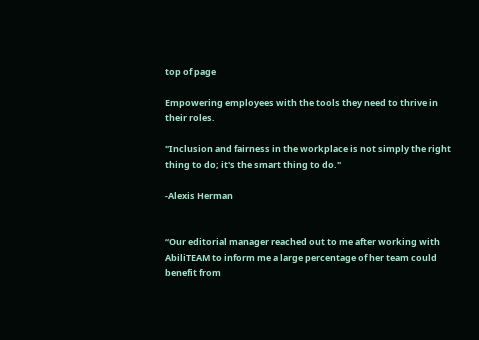top of page

Empowering employees with the tools they need to thrive in their roles.

"Inclusion and fairness in the workplace is not simply the right thing to do; it's the smart thing to do."

-Alexis Herman


“Our editorial manager reached out to me after working with AbiliTEAM to inform me a large percentage of her team could benefit from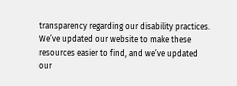transparency regarding our disability practices. We’ve updated our website to make these resources easier to find, and we’ve updated our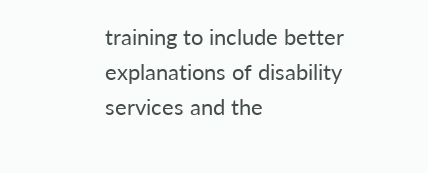training to include better explanations of disability services and the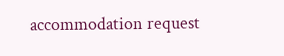accommodation request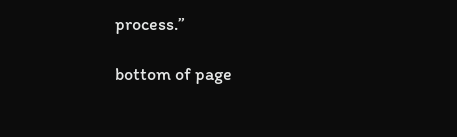process.”

bottom of page